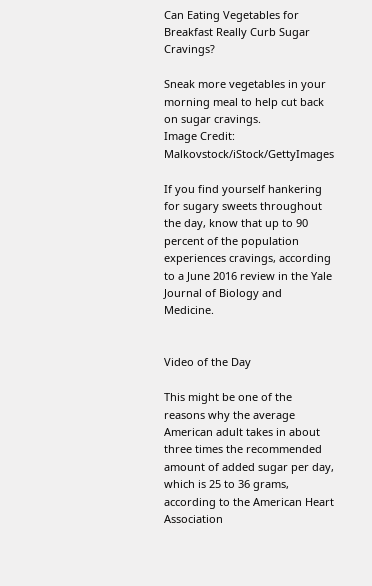Can Eating Vegetables for Breakfast Really Curb Sugar Cravings?

Sneak more vegetables in your morning meal to help cut back on sugar cravings.
Image Credit: Malkovstock/iStock/GettyImages

If you find yourself hankering for sugary sweets throughout the day, know that up to 90 percent of the population experiences cravings, according to a June 2016 review in the Yale Journal of Biology and Medicine.


Video of the Day

This might be one of the reasons why the average American adult takes in about three times the recommended amount of added sugar per day, which is 25 to 36 grams, according to the American Heart Association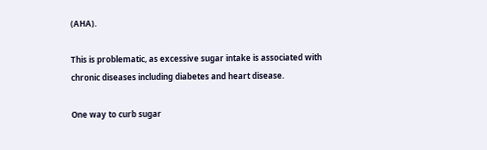(AHA).

This is problematic, as excessive sugar intake is associated with chronic diseases including diabetes and heart disease.

One way to curb sugar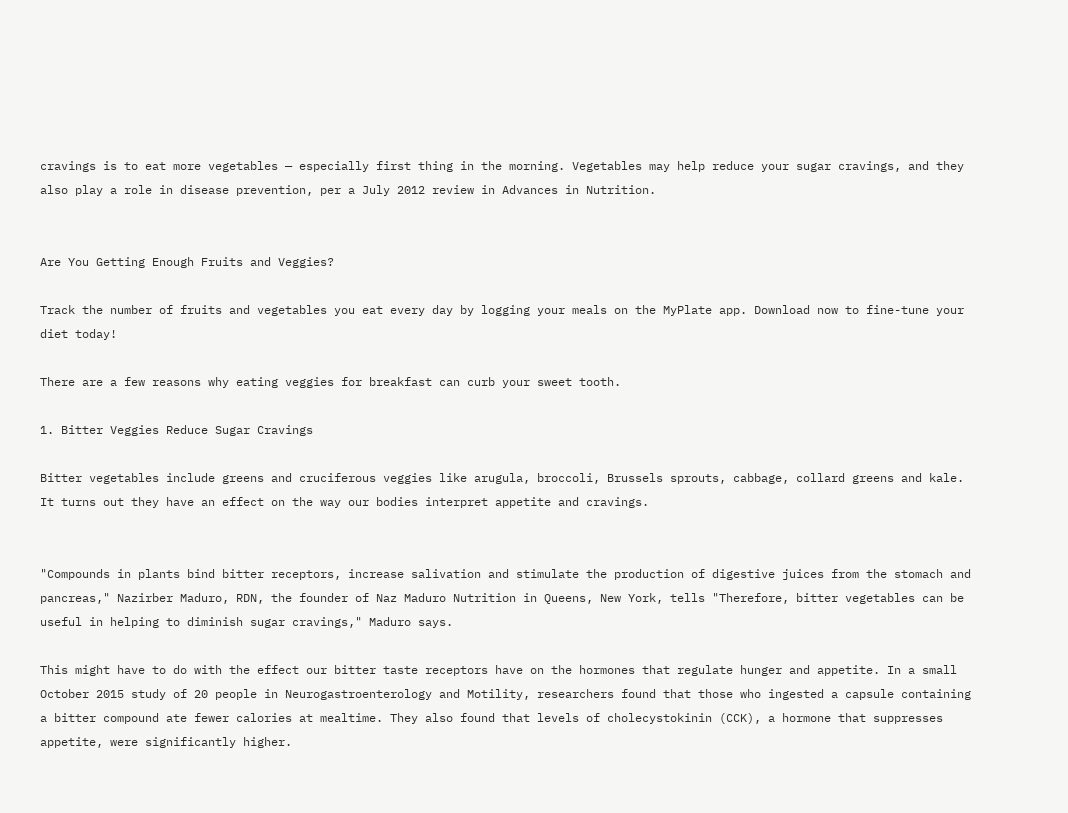cravings is to eat more vegetables — especially first thing in the morning. Vegetables may help reduce your sugar cravings, and they also play a role in disease prevention, per a July 2012 review in Advances in Nutrition.


Are You Getting Enough Fruits and Veggies?

Track the number of fruits and vegetables you eat every day by logging your meals on the MyPlate app. Download now to fine-tune your diet today!

There are a few reasons why eating veggies for breakfast can curb your sweet tooth.

1. Bitter Veggies Reduce Sugar Cravings

Bitter vegetables include greens and cruciferous veggies like arugula, broccoli, Brussels sprouts, cabbage, collard greens and kale. It turns out they have an effect on the way our bodies interpret appetite and cravings.


"Compounds in plants bind bitter receptors, increase salivation and stimulate the production of digestive juices from the stomach and pancreas," Nazirber Maduro, RDN, the founder of Naz Maduro Nutrition in Queens, New York, tells "Therefore, bitter vegetables can be useful in helping to diminish sugar cravings," Maduro says.

This might have to do with the effect our bitter taste receptors have on the hormones that regulate hunger and appetite. In a small October 2015 study of 20 people in Neurogastroenterology and Motility, researchers found that those who ingested a capsule containing a bitter compound ate fewer calories at mealtime. They also found that levels of cholecystokinin (CCK), a hormone that suppresses appetite, were significantly higher.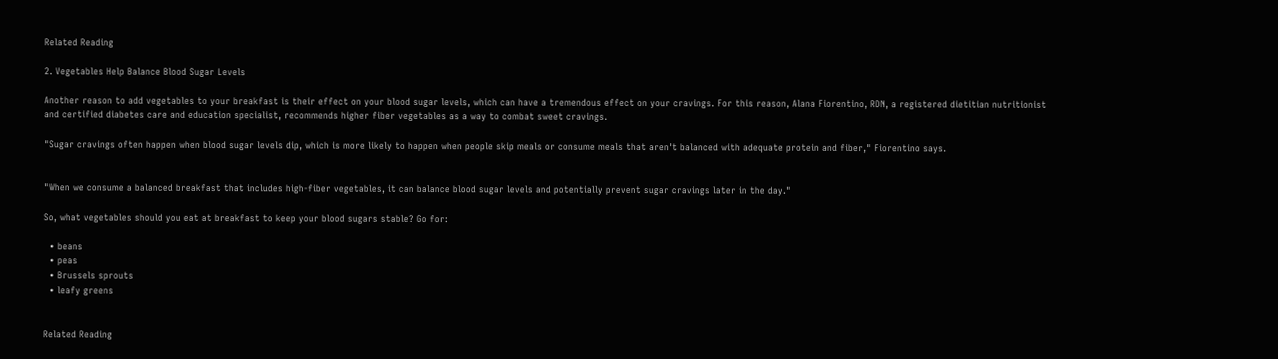Related Reading

2. Vegetables Help Balance Blood Sugar Levels

Another reason to add vegetables to your breakfast is their effect on your blood sugar levels, which can have a tremendous effect on your cravings. For this reason, Alana Fiorentino, RDN, a registered dietitian nutritionist and certified diabetes care and education specialist, recommends higher fiber vegetables as a way to combat sweet cravings.

"Sugar cravings often happen when blood sugar levels dip, which is more likely to happen when people skip meals or consume meals that aren't balanced with adequate protein and fiber," Fiorentino says.


"When we consume a balanced breakfast that includes high-fiber vegetables, it can balance blood sugar levels and potentially prevent sugar cravings later in the day."

So, what vegetables should you eat at breakfast to keep your blood sugars stable? Go for:

  • beans
  • peas
  • Brussels sprouts
  • leafy greens


Related Reading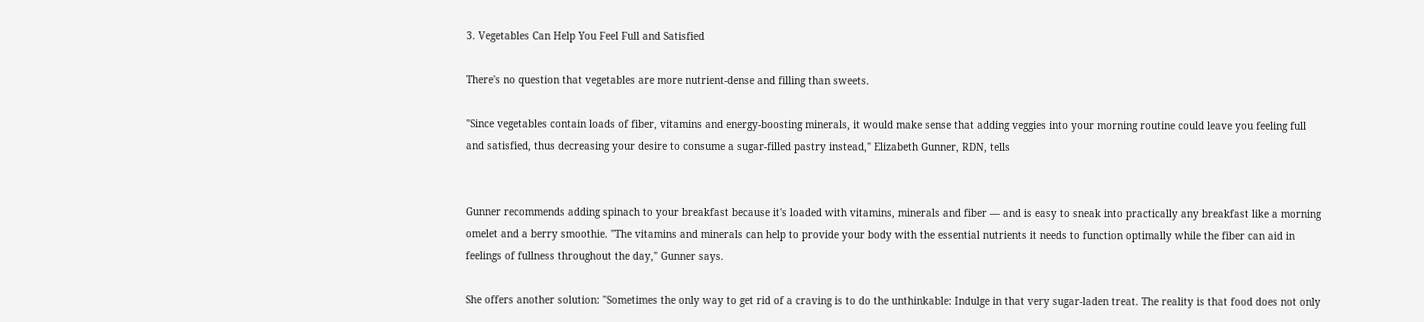3. Vegetables Can Help You Feel Full and Satisfied

There's no question that vegetables are more nutrient-dense and filling than sweets.

"Since vegetables contain loads of fiber, vitamins and energy-boosting minerals, it would make sense that adding veggies into your morning routine could leave you feeling full and satisfied, thus decreasing your desire to consume a sugar-filled pastry instead," Elizabeth Gunner, RDN, tells


Gunner recommends adding spinach to your breakfast because it's loaded with vitamins, minerals and fiber — and is easy to sneak into practically any breakfast like a morning omelet and a berry smoothie. "The vitamins and minerals can help to provide your body with the essential nutrients it needs to function optimally while the fiber can aid in feelings of fullness throughout the day," Gunner says.

She offers another solution: "Sometimes the only way to get rid of a craving is to do the unthinkable: Indulge in that very sugar-laden treat. The reality is that food does not only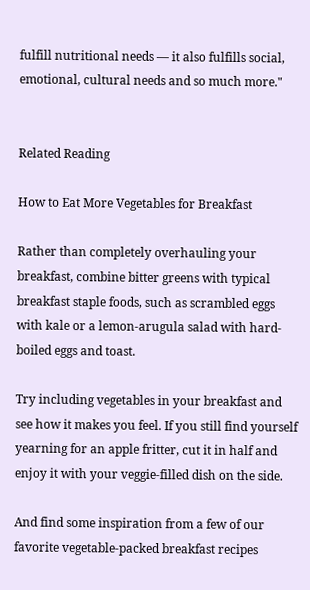fulfill nutritional needs — it also fulfills social, emotional, cultural needs and so much more."


Related Reading

How to Eat More Vegetables for Breakfast

Rather than completely overhauling your breakfast, combine bitter greens with typical breakfast staple foods, such as scrambled eggs with kale or a lemon-arugula salad with hard-boiled eggs and toast.

Try including vegetables in your breakfast and see how it makes you feel. If you still find yourself yearning for an apple fritter, cut it in half and enjoy it with your veggie-filled dish on the side.

And find some inspiration from a few of our favorite vegetable-packed breakfast recipes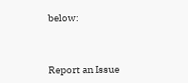below:



Report an Issue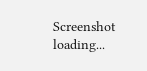Screenshot loading...